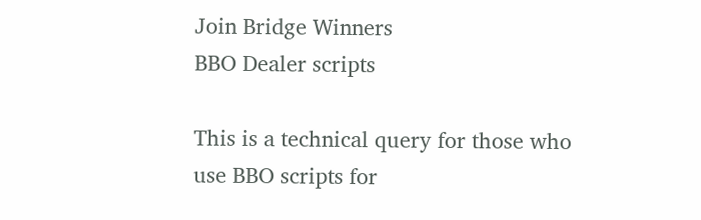Join Bridge Winners
BBO Dealer scripts

This is a technical query for those who use BBO scripts for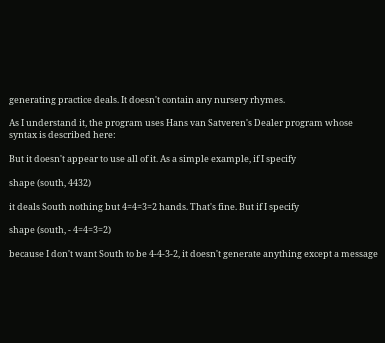generating practice deals. It doesn't contain any nursery rhymes.

As I understand it, the program uses Hans van Satveren's Dealer program whose syntax is described here:

But it doesn't appear to use all of it. As a simple example, if I specify

shape (south, 4432)

it deals South nothing but 4=4=3=2 hands. That's fine. But if I specify

shape (south, - 4=4=3=2)

because I don't want South to be 4-4-3-2, it doesn't generate anything except a message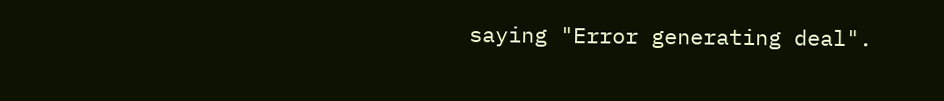saying "Error generating deal".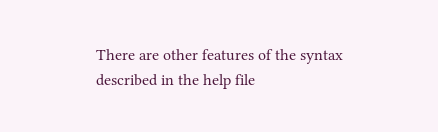There are other features of the syntax described in the help file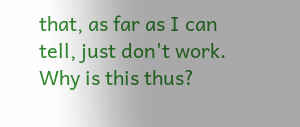that, as far as I can tell, just don't work. Why is this thus?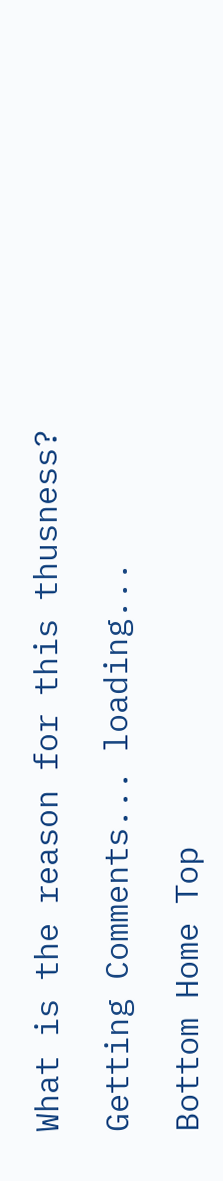What is the reason for this thusness?

Getting Comments... loading...

Bottom Home Top